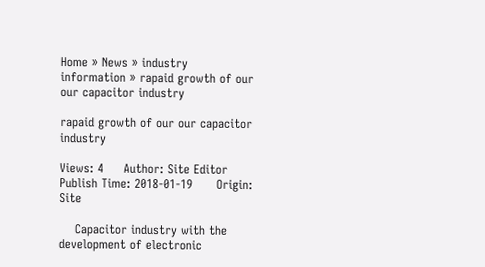Home » News » industry information » rapaid growth of our our capacitor industry

rapaid growth of our our capacitor industry

Views: 4     Author: Site Editor     Publish Time: 2018-01-19      Origin: Site

    Capacitor industry with the development of electronic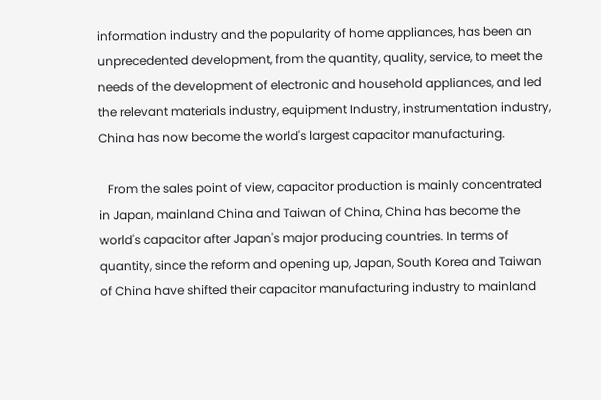information industry and the popularity of home appliances, has been an unprecedented development, from the quantity, quality, service, to meet the needs of the development of electronic and household appliances, and led the relevant materials industry, equipment Industry, instrumentation industry, China has now become the world's largest capacitor manufacturing.

   From the sales point of view, capacitor production is mainly concentrated in Japan, mainland China and Taiwan of China, China has become the world's capacitor after Japan's major producing countries. In terms of quantity, since the reform and opening up, Japan, South Korea and Taiwan of China have shifted their capacitor manufacturing industry to mainland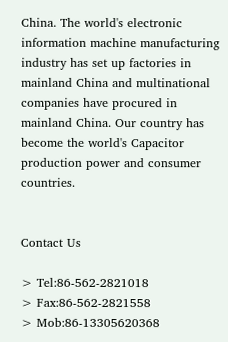China. The world's electronic information machine manufacturing industry has set up factories in mainland China and multinational companies have procured in mainland China. Our country has become the world's Capacitor production power and consumer countries.


Contact Us

> Tel:86-562-2821018
> Fax:86-562-2821558
> Mob:86-13305620368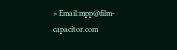> Email:mpp@film-capacitor.com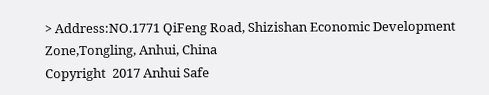> Address:NO.1771 QiFeng Road, Shizishan Economic Development Zone,Tongling, Anhui, China
Copyright  2017 Anhui Safe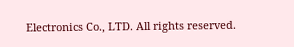Electronics Co., LTD. All rights reserved.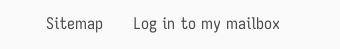Sitemap      Log in to my mailbox